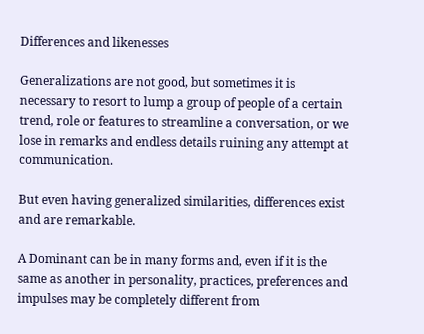Differences and likenesses

Generalizations are not good, but sometimes it is necessary to resort to lump a group of people of a certain trend, role or features to streamline a conversation, or we lose in remarks and endless details ruining any attempt at communication.

But even having generalized similarities, differences exist and are remarkable.

A Dominant can be in many forms and, even if it is the same as another in personality, practices, preferences and impulses may be completely different from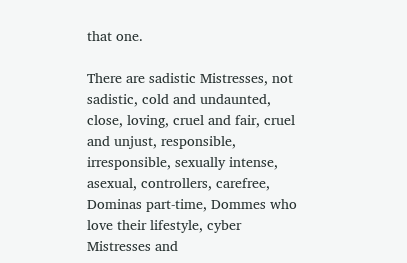that one.

There are sadistic Mistresses, not sadistic, cold and undaunted, close, loving, cruel and fair, cruel and unjust, responsible, irresponsible, sexually intense, asexual, controllers, carefree, Dominas part-time, Dommes who love their lifestyle, cyber Mistresses and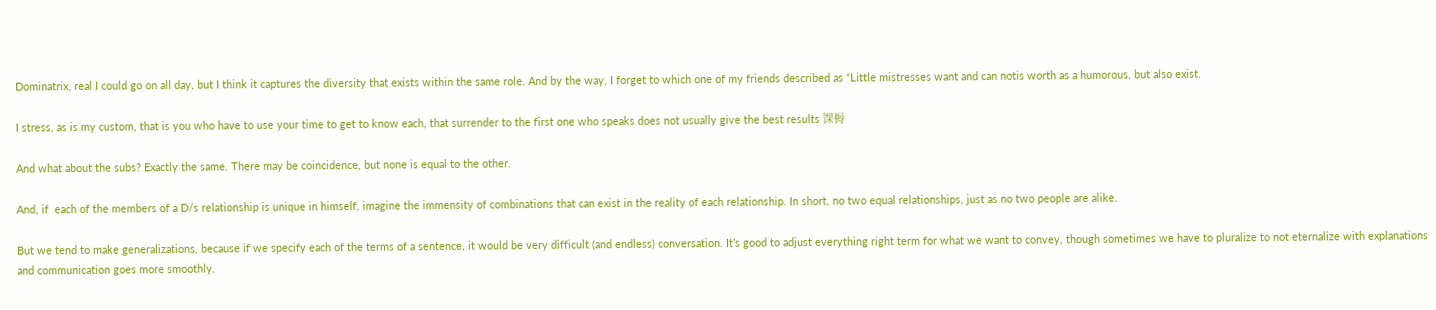Dominatrix, real I could go on all day, but I think it captures the diversity that exists within the same role. And by the way, I forget to which one of my friends described as “Little mistresses want and can notis worth as a humorous, but also exist.

I stress, as is my custom, that is you who have to use your time to get to know each, that surrender to the first one who speaks does not usually give the best results 馃槈

And what about the subs? Exactly the same. There may be coincidence, but none is equal to the other.

And, if  each of the members of a D/s relationship is unique in himself, imagine the immensity of combinations that can exist in the reality of each relationship. In short, no two equal relationships, just as no two people are alike.

But we tend to make generalizations, because if we specify each of the terms of a sentence, it would be very difficult (and endless) conversation. It’s good to adjust everything right term for what we want to convey, though sometimes we have to pluralize to not eternalize with explanations and communication goes more smoothly.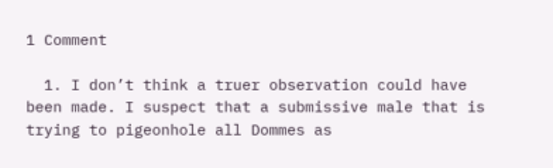1 Comment

  1. I don’t think a truer observation could have been made. I suspect that a submissive male that is trying to pigeonhole all Dommes as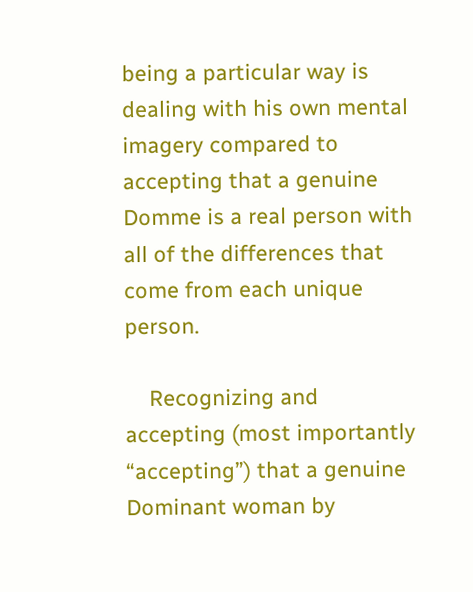being a particular way is dealing with his own mental imagery compared to accepting that a genuine Domme is a real person with all of the differences that come from each unique person.

    Recognizing and accepting (most importantly “accepting”) that a genuine Dominant woman by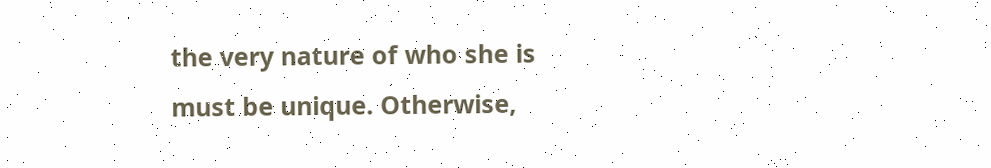the very nature of who she is must be unique. Otherwise,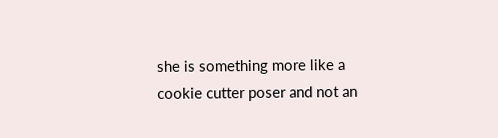she is something more like a cookie cutter poser and not an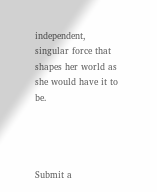independent, singular force that shapes her world as she would have it to be.




Submit a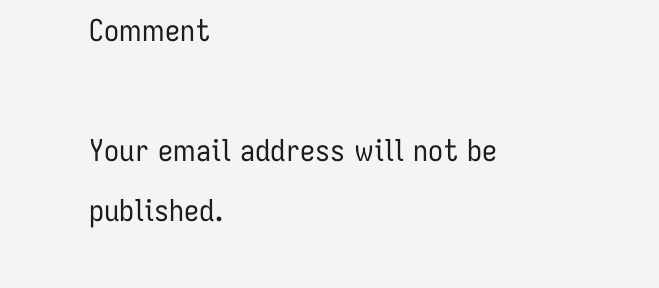Comment

Your email address will not be published.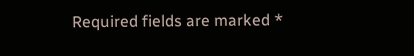Required fields are marked *